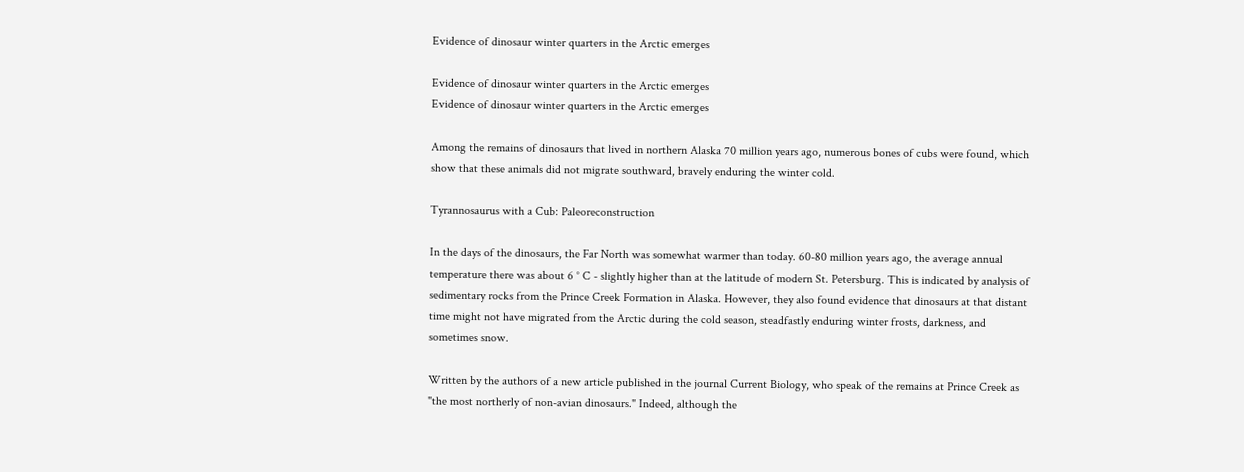Evidence of dinosaur winter quarters in the Arctic emerges

Evidence of dinosaur winter quarters in the Arctic emerges
Evidence of dinosaur winter quarters in the Arctic emerges

Among the remains of dinosaurs that lived in northern Alaska 70 million years ago, numerous bones of cubs were found, which show that these animals did not migrate southward, bravely enduring the winter cold.

Tyrannosaurus with a Cub: Paleoreconstruction

In the days of the dinosaurs, the Far North was somewhat warmer than today. 60-80 million years ago, the average annual temperature there was about 6 ° C - slightly higher than at the latitude of modern St. Petersburg. This is indicated by analysis of sedimentary rocks from the Prince Creek Formation in Alaska. However, they also found evidence that dinosaurs at that distant time might not have migrated from the Arctic during the cold season, steadfastly enduring winter frosts, darkness, and sometimes snow.

Written by the authors of a new article published in the journal Current Biology, who speak of the remains at Prince Creek as "the most northerly of non-avian dinosaurs." Indeed, although the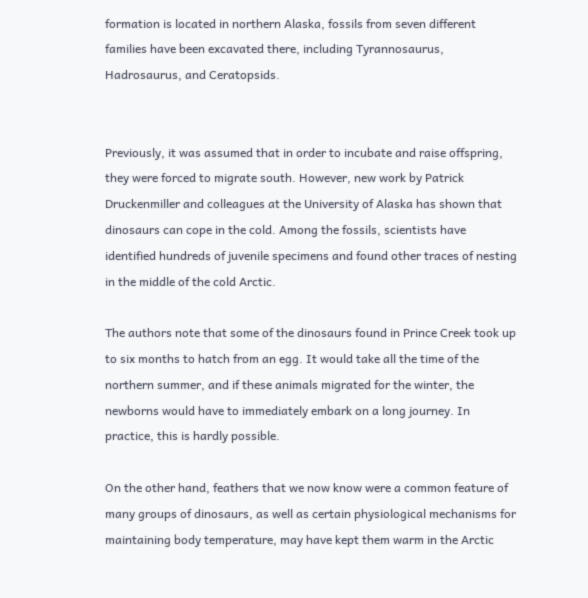formation is located in northern Alaska, fossils from seven different families have been excavated there, including Tyrannosaurus, Hadrosaurus, and Ceratopsids.


Previously, it was assumed that in order to incubate and raise offspring, they were forced to migrate south. However, new work by Patrick Druckenmiller and colleagues at the University of Alaska has shown that dinosaurs can cope in the cold. Among the fossils, scientists have identified hundreds of juvenile specimens and found other traces of nesting in the middle of the cold Arctic.

The authors note that some of the dinosaurs found in Prince Creek took up to six months to hatch from an egg. It would take all the time of the northern summer, and if these animals migrated for the winter, the newborns would have to immediately embark on a long journey. In practice, this is hardly possible.

On the other hand, feathers that we now know were a common feature of many groups of dinosaurs, as well as certain physiological mechanisms for maintaining body temperature, may have kept them warm in the Arctic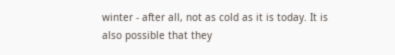winter - after all, not as cold as it is today. It is also possible that they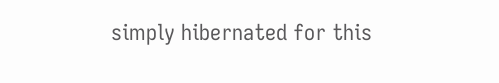simply hibernated for this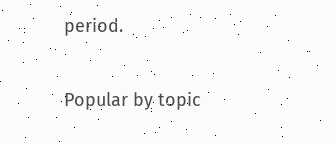period.

Popular by topic